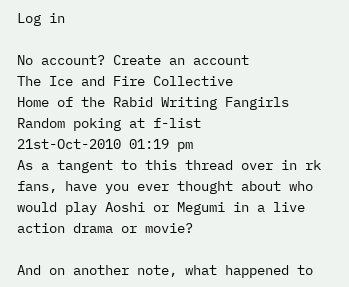Log in

No account? Create an account
The Ice and Fire Collective
Home of the Rabid Writing Fangirls
Random poking at f-list
21st-Oct-2010 01:19 pm
As a tangent to this thread over in rk fans, have you ever thought about who would play Aoshi or Megumi in a live action drama or movie?

And on another note, what happened to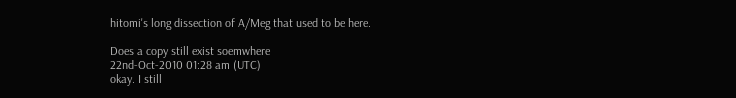hitomi's long dissection of A/Meg that used to be here.

Does a copy still exist soemwhere
22nd-Oct-2010 01:28 am (UTC)
okay. I still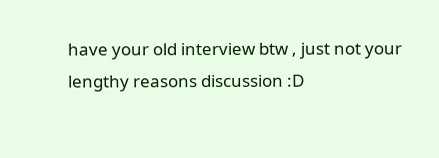have your old interview btw , just not your lengthy reasons discussion :D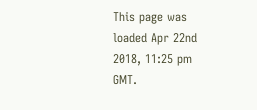This page was loaded Apr 22nd 2018, 11:25 pm GMT.